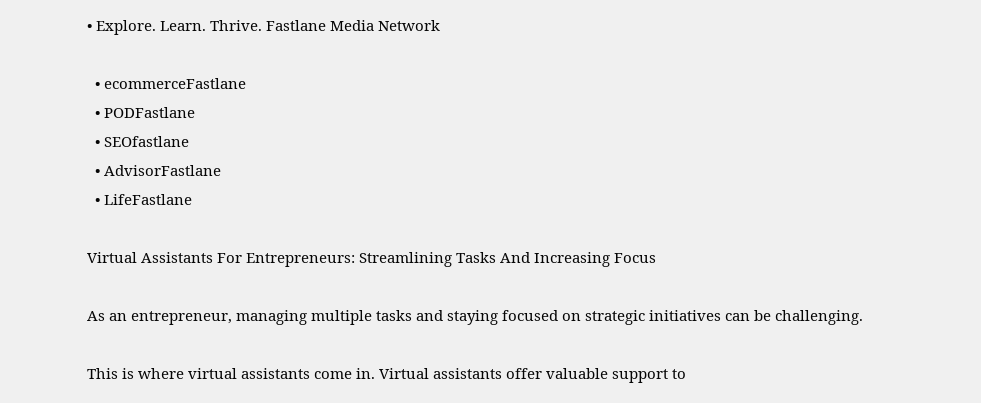• Explore. Learn. Thrive. Fastlane Media Network

  • ecommerceFastlane
  • PODFastlane
  • SEOfastlane
  • AdvisorFastlane
  • LifeFastlane

Virtual Assistants For Entrepreneurs: Streamlining Tasks And Increasing Focus

As an entrepreneur, managing multiple tasks and staying focused on strategic initiatives can be challenging.

This is where virtual assistants come in. Virtual assistants offer valuable support to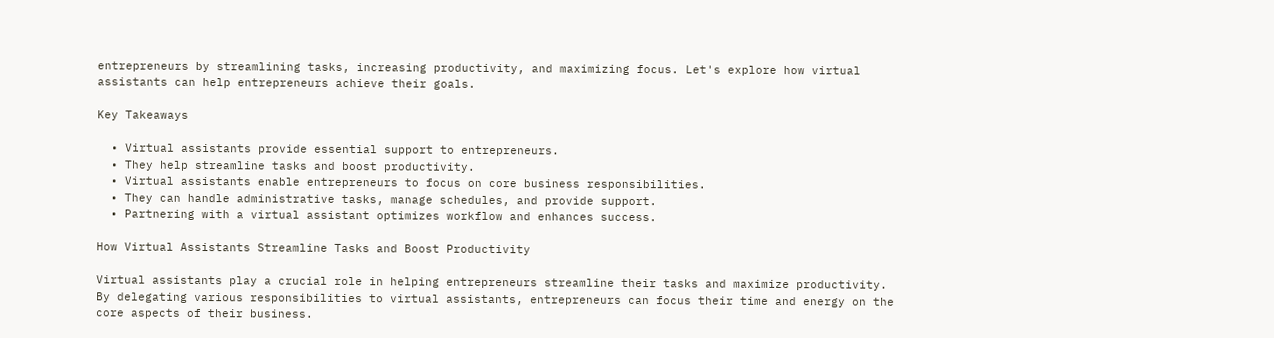entrepreneurs by streamlining tasks, increasing productivity, and maximizing focus. Let's explore how virtual assistants can help entrepreneurs achieve their goals.

Key Takeaways

  • Virtual assistants provide essential support to entrepreneurs.
  • They help streamline tasks and boost productivity.
  • Virtual assistants enable entrepreneurs to focus on core business responsibilities.
  • They can handle administrative tasks, manage schedules, and provide support.
  • Partnering with a virtual assistant optimizes workflow and enhances success.

How Virtual Assistants Streamline Tasks and Boost Productivity

Virtual assistants play a crucial role in helping entrepreneurs streamline their tasks and maximize productivity. By delegating various responsibilities to virtual assistants, entrepreneurs can focus their time and energy on the core aspects of their business.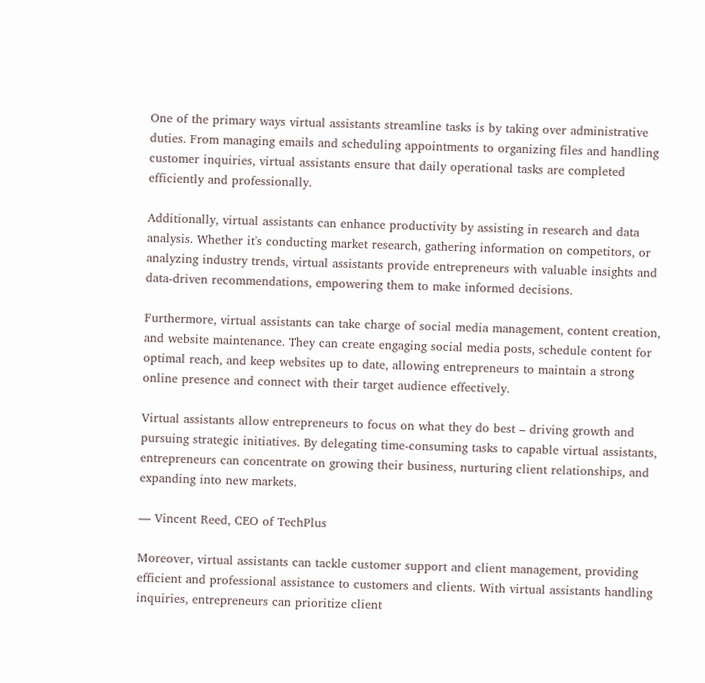One of the primary ways virtual assistants streamline tasks is by taking over administrative duties. From managing emails and scheduling appointments to organizing files and handling customer inquiries, virtual assistants ensure that daily operational tasks are completed efficiently and professionally.

Additionally, virtual assistants can enhance productivity by assisting in research and data analysis. Whether it's conducting market research, gathering information on competitors, or analyzing industry trends, virtual assistants provide entrepreneurs with valuable insights and data-driven recommendations, empowering them to make informed decisions.

Furthermore, virtual assistants can take charge of social media management, content creation, and website maintenance. They can create engaging social media posts, schedule content for optimal reach, and keep websites up to date, allowing entrepreneurs to maintain a strong online presence and connect with their target audience effectively.

Virtual assistants allow entrepreneurs to focus on what they do best – driving growth and pursuing strategic initiatives. By delegating time-consuming tasks to capable virtual assistants, entrepreneurs can concentrate on growing their business, nurturing client relationships, and expanding into new markets.

— Vincent Reed, CEO of TechPlus

Moreover, virtual assistants can tackle customer support and client management, providing efficient and professional assistance to customers and clients. With virtual assistants handling inquiries, entrepreneurs can prioritize client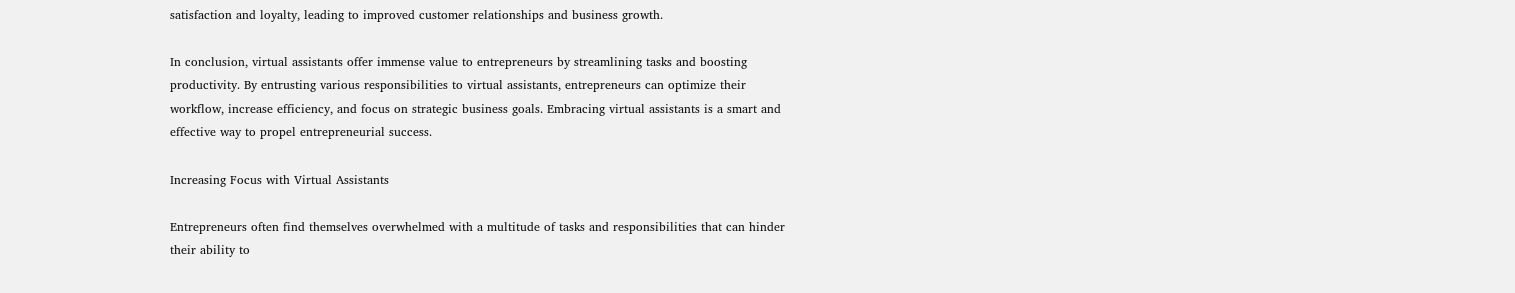satisfaction and loyalty, leading to improved customer relationships and business growth.

In conclusion, virtual assistants offer immense value to entrepreneurs by streamlining tasks and boosting productivity. By entrusting various responsibilities to virtual assistants, entrepreneurs can optimize their workflow, increase efficiency, and focus on strategic business goals. Embracing virtual assistants is a smart and effective way to propel entrepreneurial success.

Increasing Focus with Virtual Assistants

Entrepreneurs often find themselves overwhelmed with a multitude of tasks and responsibilities that can hinder their ability to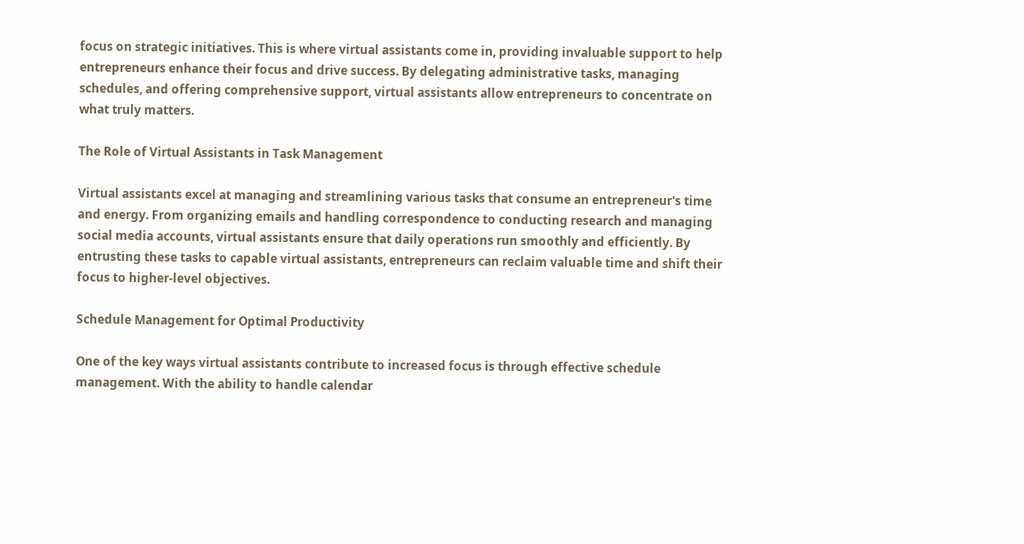focus on strategic initiatives. This is where virtual assistants come in, providing invaluable support to help entrepreneurs enhance their focus and drive success. By delegating administrative tasks, managing schedules, and offering comprehensive support, virtual assistants allow entrepreneurs to concentrate on what truly matters.

The Role of Virtual Assistants in Task Management

Virtual assistants excel at managing and streamlining various tasks that consume an entrepreneur's time and energy. From organizing emails and handling correspondence to conducting research and managing social media accounts, virtual assistants ensure that daily operations run smoothly and efficiently. By entrusting these tasks to capable virtual assistants, entrepreneurs can reclaim valuable time and shift their focus to higher-level objectives.

Schedule Management for Optimal Productivity

One of the key ways virtual assistants contribute to increased focus is through effective schedule management. With the ability to handle calendar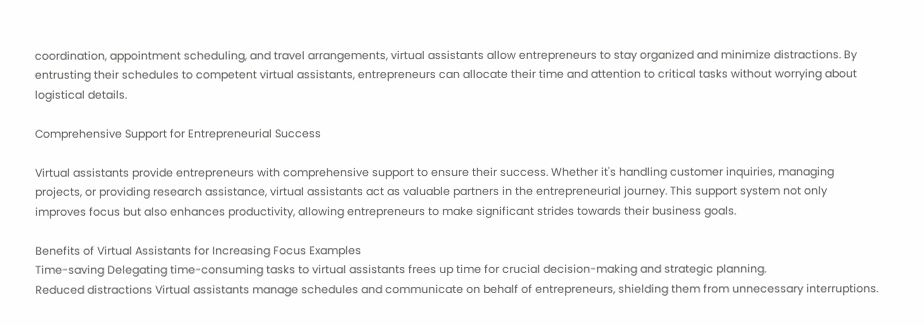coordination, appointment scheduling, and travel arrangements, virtual assistants allow entrepreneurs to stay organized and minimize distractions. By entrusting their schedules to competent virtual assistants, entrepreneurs can allocate their time and attention to critical tasks without worrying about logistical details.

Comprehensive Support for Entrepreneurial Success

Virtual assistants provide entrepreneurs with comprehensive support to ensure their success. Whether it's handling customer inquiries, managing projects, or providing research assistance, virtual assistants act as valuable partners in the entrepreneurial journey. This support system not only improves focus but also enhances productivity, allowing entrepreneurs to make significant strides towards their business goals.

Benefits of Virtual Assistants for Increasing Focus Examples
Time-saving Delegating time-consuming tasks to virtual assistants frees up time for crucial decision-making and strategic planning.
Reduced distractions Virtual assistants manage schedules and communicate on behalf of entrepreneurs, shielding them from unnecessary interruptions.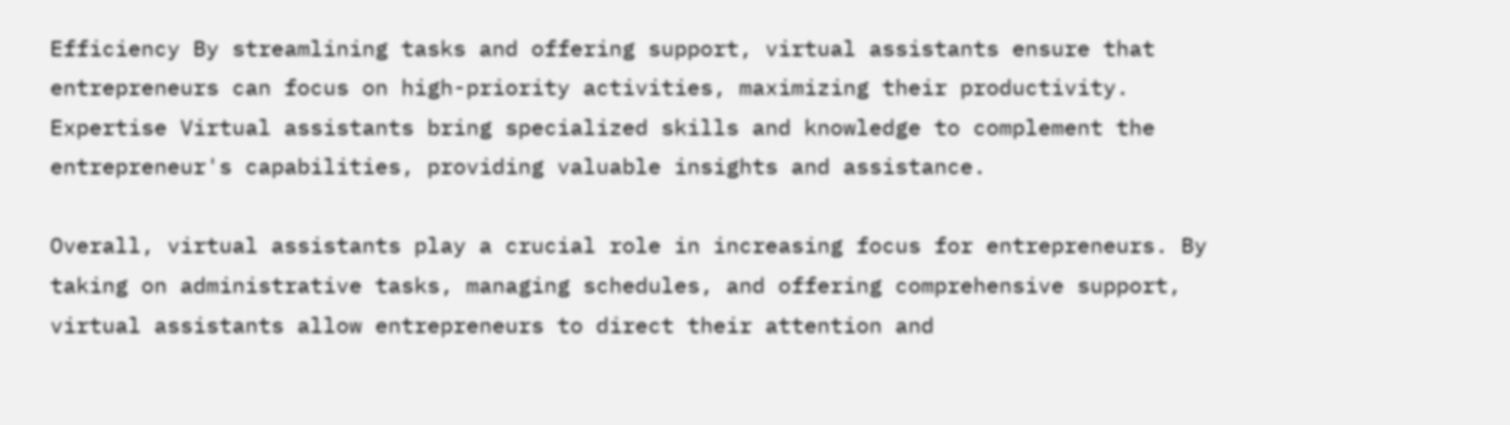Efficiency By streamlining tasks and offering support, virtual assistants ensure that entrepreneurs can focus on high-priority activities, maximizing their productivity.
Expertise Virtual assistants bring specialized skills and knowledge to complement the entrepreneur's capabilities, providing valuable insights and assistance.

Overall, virtual assistants play a crucial role in increasing focus for entrepreneurs. By taking on administrative tasks, managing schedules, and offering comprehensive support, virtual assistants allow entrepreneurs to direct their attention and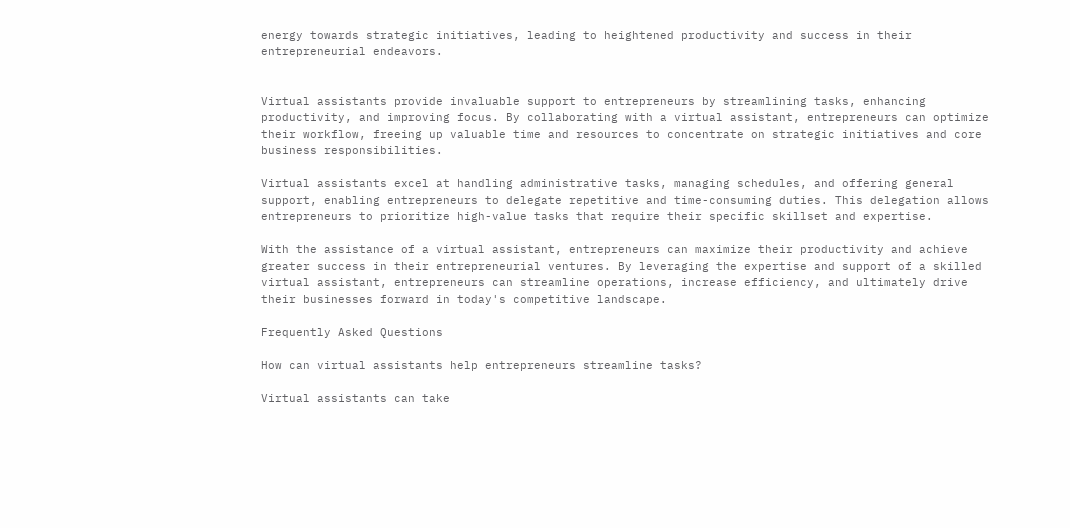energy towards strategic initiatives, leading to heightened productivity and success in their entrepreneurial endeavors.


Virtual assistants provide invaluable support to entrepreneurs by streamlining tasks, enhancing productivity, and improving focus. By collaborating with a virtual assistant, entrepreneurs can optimize their workflow, freeing up valuable time and resources to concentrate on strategic initiatives and core business responsibilities.

Virtual assistants excel at handling administrative tasks, managing schedules, and offering general support, enabling entrepreneurs to delegate repetitive and time-consuming duties. This delegation allows entrepreneurs to prioritize high-value tasks that require their specific skillset and expertise.

With the assistance of a virtual assistant, entrepreneurs can maximize their productivity and achieve greater success in their entrepreneurial ventures. By leveraging the expertise and support of a skilled virtual assistant, entrepreneurs can streamline operations, increase efficiency, and ultimately drive their businesses forward in today's competitive landscape.

Frequently Asked Questions

How can virtual assistants help entrepreneurs streamline tasks?

Virtual assistants can take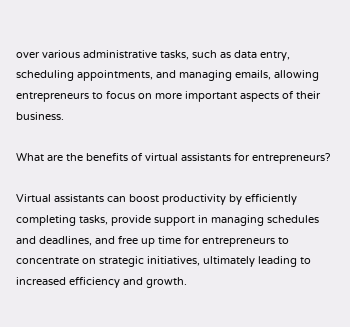over various administrative tasks, such as data entry, scheduling appointments, and managing emails, allowing entrepreneurs to focus on more important aspects of their business.

What are the benefits of virtual assistants for entrepreneurs?

Virtual assistants can boost productivity by efficiently completing tasks, provide support in managing schedules and deadlines, and free up time for entrepreneurs to concentrate on strategic initiatives, ultimately leading to increased efficiency and growth.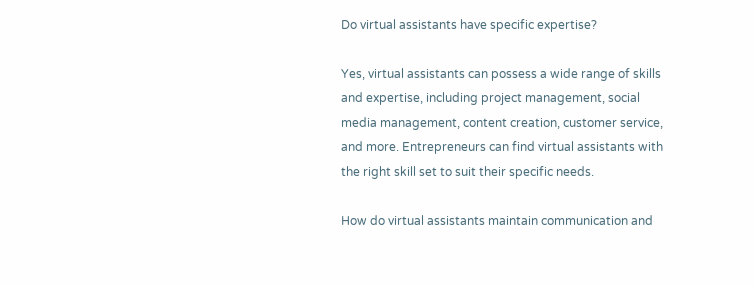Do virtual assistants have specific expertise?

Yes, virtual assistants can possess a wide range of skills and expertise, including project management, social media management, content creation, customer service, and more. Entrepreneurs can find virtual assistants with the right skill set to suit their specific needs.

How do virtual assistants maintain communication and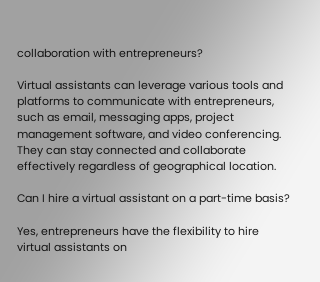collaboration with entrepreneurs?

Virtual assistants can leverage various tools and platforms to communicate with entrepreneurs, such as email, messaging apps, project management software, and video conferencing. They can stay connected and collaborate effectively regardless of geographical location.

Can I hire a virtual assistant on a part-time basis?

Yes, entrepreneurs have the flexibility to hire virtual assistants on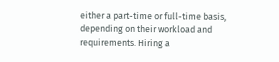either a part-time or full-time basis, depending on their workload and requirements. Hiring a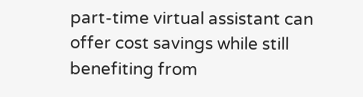part-time virtual assistant can offer cost savings while still benefiting from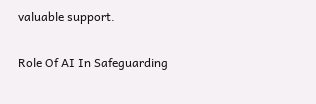valuable support.

Role Of AI In Safeguarding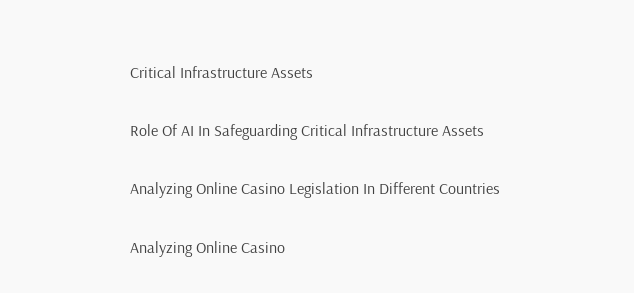Critical Infrastructure Assets

Role Of AI In Safeguarding Critical Infrastructure Assets

Analyzing Online Casino Legislation In Different Countries

Analyzing Online Casino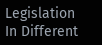Legislation In Different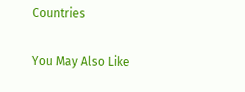Countries

You May Also Like